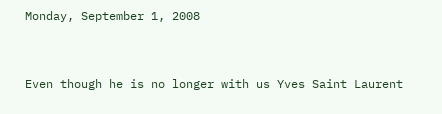Monday, September 1, 2008


Even though he is no longer with us Yves Saint Laurent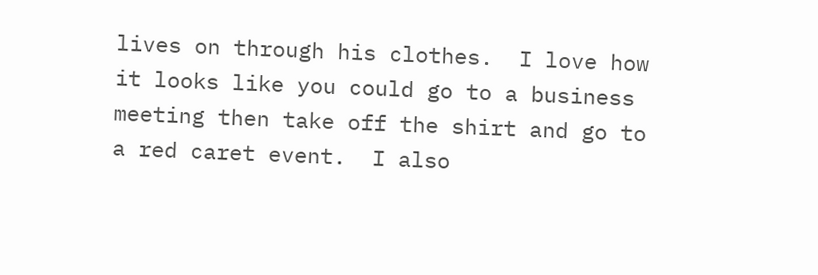lives on through his clothes.  I love how it looks like you could go to a business meeting then take off the shirt and go to a red caret event.  I also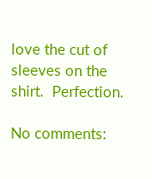love the cut of sleeves on the shirt.  Perfection.

No comments: